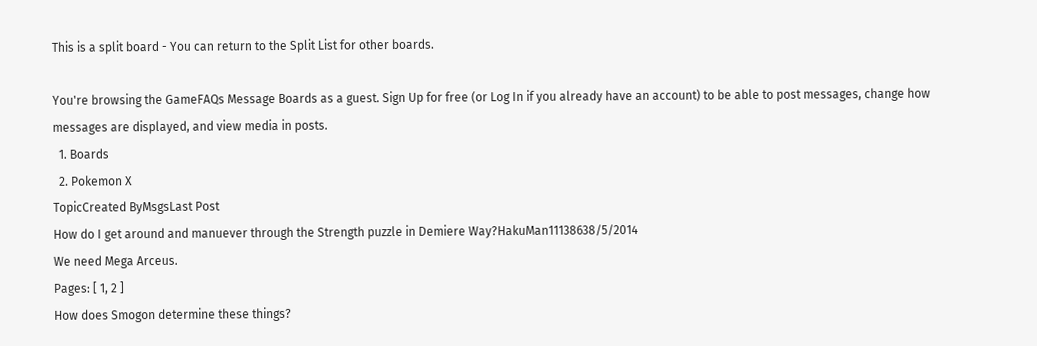This is a split board - You can return to the Split List for other boards.

You're browsing the GameFAQs Message Boards as a guest. Sign Up for free (or Log In if you already have an account) to be able to post messages, change how messages are displayed, and view media in posts.
  1. Boards
  2. Pokemon X
TopicCreated ByMsgsLast Post
How do I get around and manuever through the Strength puzzle in Demiere Way?HakuMan11138638/5/2014
We need Mega Arceus.
Pages: [ 1, 2 ]
How does Smogon determine these things?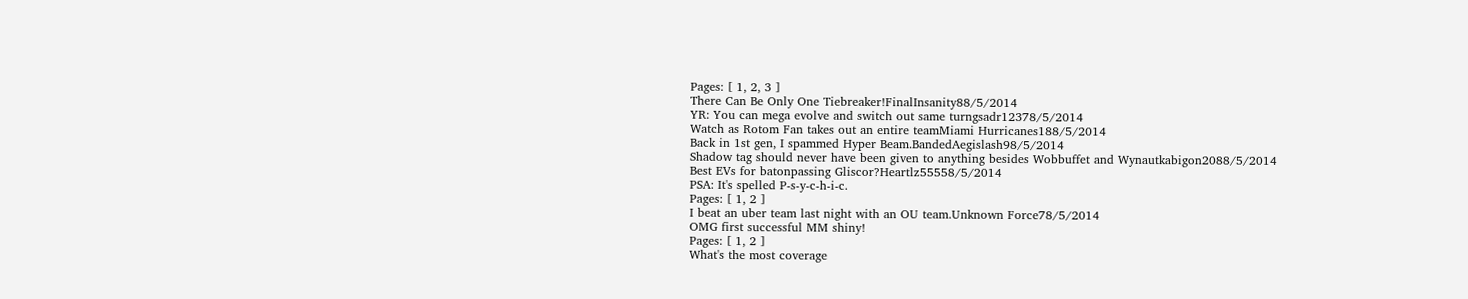Pages: [ 1, 2, 3 ]
There Can Be Only One Tiebreaker!FinalInsanity88/5/2014
YR: You can mega evolve and switch out same turngsadr12378/5/2014
Watch as Rotom Fan takes out an entire teamMiami Hurricanes188/5/2014
Back in 1st gen, I spammed Hyper Beam.BandedAegislash98/5/2014
Shadow tag should never have been given to anything besides Wobbuffet and Wynautkabigon2088/5/2014
Best EVs for batonpassing Gliscor?Heartlz55558/5/2014
PSA: It's spelled P-s-y-c-h-i-c.
Pages: [ 1, 2 ]
I beat an uber team last night with an OU team.Unknown Force78/5/2014
OMG first successful MM shiny!
Pages: [ 1, 2 ]
What's the most coverage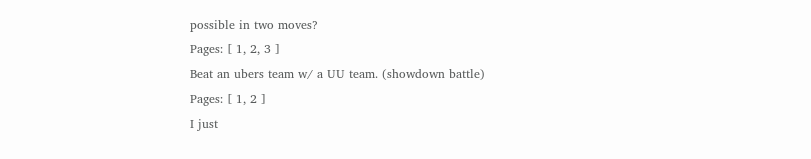possible in two moves?
Pages: [ 1, 2, 3 ]
Beat an ubers team w/ a UU team. (showdown battle)
Pages: [ 1, 2 ]
I just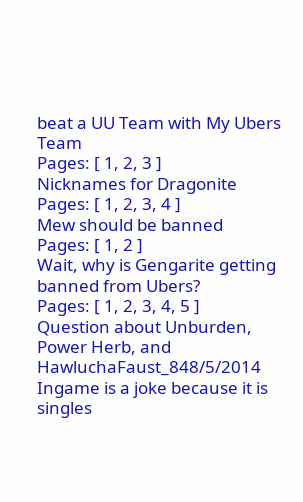beat a UU Team with My Ubers Team
Pages: [ 1, 2, 3 ]
Nicknames for Dragonite
Pages: [ 1, 2, 3, 4 ]
Mew should be banned
Pages: [ 1, 2 ]
Wait, why is Gengarite getting banned from Ubers?
Pages: [ 1, 2, 3, 4, 5 ]
Question about Unburden, Power Herb, and HawluchaFaust_848/5/2014
Ingame is a joke because it is singles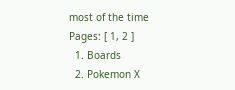most of the time
Pages: [ 1, 2 ]
  1. Boards
  2. Pokemon X